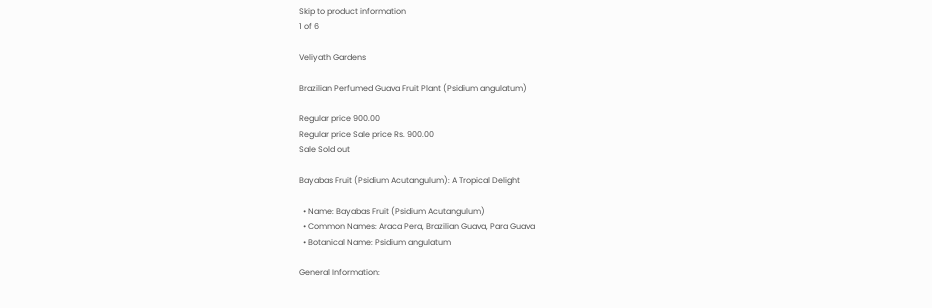Skip to product information
1 of 6

Veliyath Gardens

Brazilian Perfumed Guava Fruit Plant (Psidium angulatum)

Regular price 900.00
Regular price Sale price Rs. 900.00
Sale Sold out

Bayabas Fruit (Psidium Acutangulum): A Tropical Delight

  • Name: Bayabas Fruit (Psidium Acutangulum)
  • Common Names: Araca Pera, Brazilian Guava, Para Guava
  • Botanical Name: Psidium angulatum

General Information: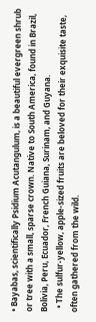• Bayabas, scientifically Psidium Acutangulum, is a beautiful evergreen shrub or tree with a small, sparse crown. Native to South America, found in Brazil, Bolivia, Peru, Ecuador, French Guiana, Surinam, and Guyana.
  • The sulfur-yellow, apple-sized fruits are beloved for their exquisite taste, often gathered from the wild.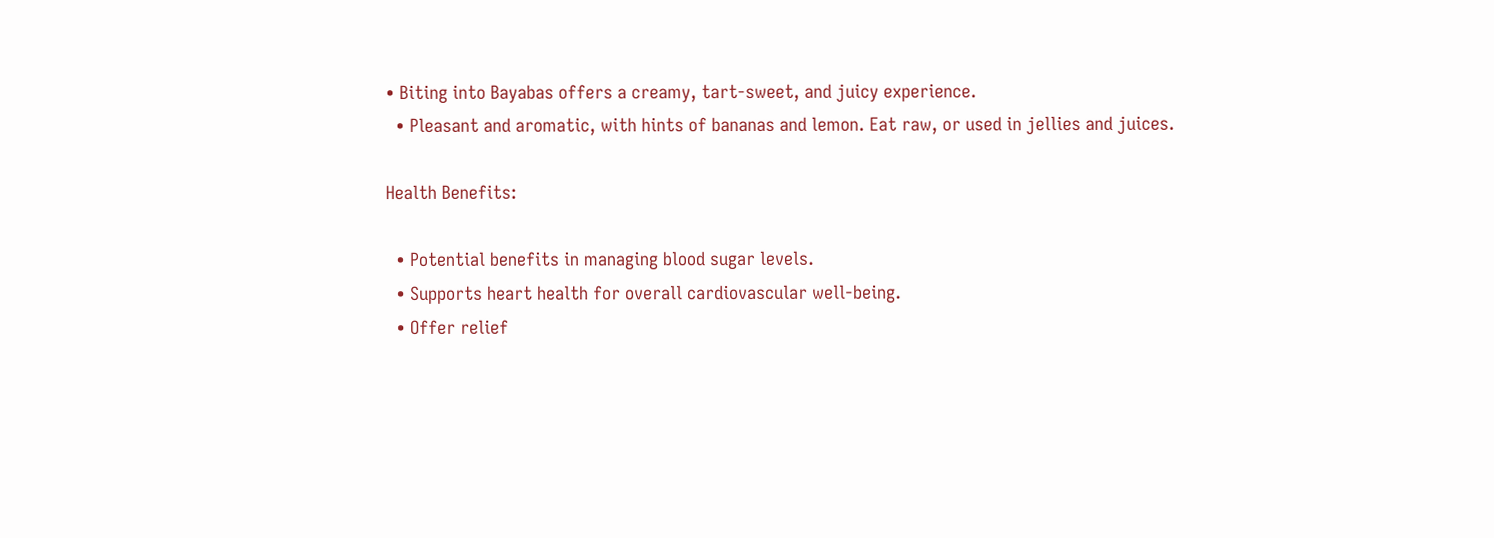• Biting into Bayabas offers a creamy, tart-sweet, and juicy experience.
  • Pleasant and aromatic, with hints of bananas and lemon. Eat raw, or used in jellies and juices.

Health Benefits:

  • Potential benefits in managing blood sugar levels.
  • Supports heart health for overall cardiovascular well-being.
  • Offer relief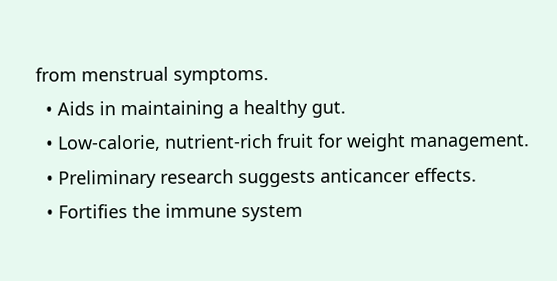from menstrual symptoms.
  • Aids in maintaining a healthy gut.
  • Low-calorie, nutrient-rich fruit for weight management.
  • Preliminary research suggests anticancer effects.
  • Fortifies the immune system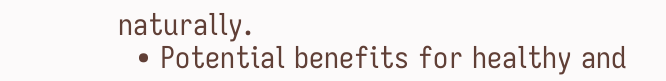naturally.
  • Potential benefits for healthy and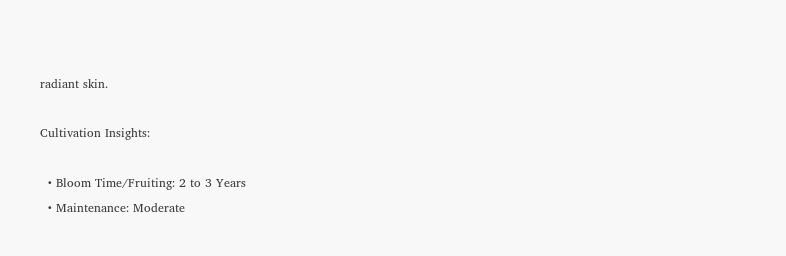radiant skin.

Cultivation Insights:

  • Bloom Time/Fruiting: 2 to 3 Years
  • Maintenance: Moderate